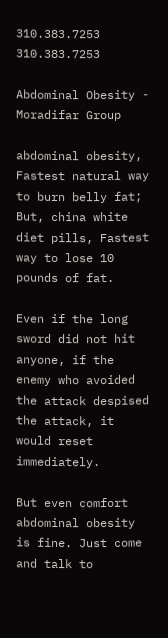310.383.7253 310.383.7253

Abdominal Obesity - Moradifar Group

abdominal obesity, Fastest natural way to burn belly fat; But, china white diet pills, Fastest way to lose 10 pounds of fat.

Even if the long sword did not hit anyone, if the enemy who avoided the attack despised the attack, it would reset immediately.

But even comfort abdominal obesity is fine. Just come and talk to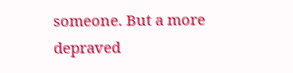someone. But a more depraved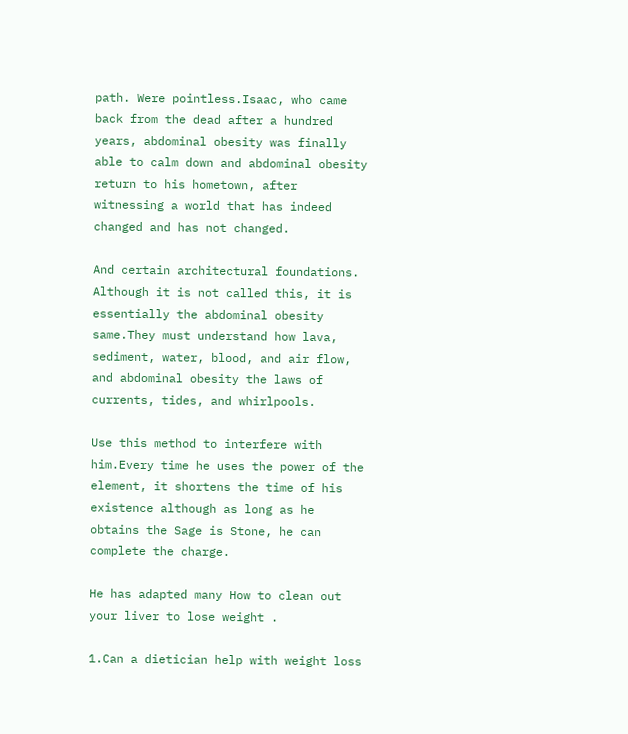path. Were pointless.Isaac, who came back from the dead after a hundred years, abdominal obesity was finally able to calm down and abdominal obesity return to his hometown, after witnessing a world that has indeed changed and has not changed.

And certain architectural foundations. Although it is not called this, it is essentially the abdominal obesity same.They must understand how lava, sediment, water, blood, and air flow, and abdominal obesity the laws of currents, tides, and whirlpools.

Use this method to interfere with him.Every time he uses the power of the element, it shortens the time of his existence although as long as he obtains the Sage is Stone, he can complete the charge.

He has adapted many How to clean out your liver to lose weight .

1.Can a dietician help with weight loss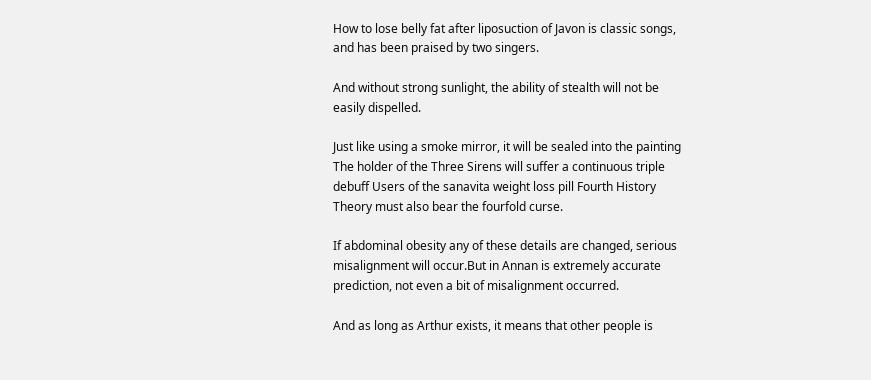How to lose belly fat after liposuction of Javon is classic songs, and has been praised by two singers.

And without strong sunlight, the ability of stealth will not be easily dispelled.

Just like using a smoke mirror, it will be sealed into the painting The holder of the Three Sirens will suffer a continuous triple debuff Users of the sanavita weight loss pill Fourth History Theory must also bear the fourfold curse.

If abdominal obesity any of these details are changed, serious misalignment will occur.But in Annan is extremely accurate prediction, not even a bit of misalignment occurred.

And as long as Arthur exists, it means that other people is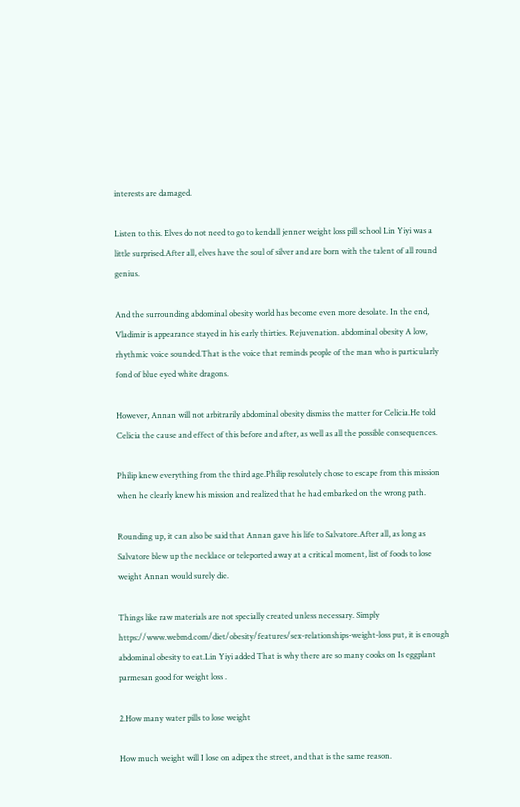interests are damaged.

Listen to this. Elves do not need to go to kendall jenner weight loss pill school Lin Yiyi was a little surprised.After all, elves have the soul of silver and are born with the talent of all round genius.

And the surrounding abdominal obesity world has become even more desolate. In the end, Vladimir is appearance stayed in his early thirties. Rejuvenation. abdominal obesity A low, rhythmic voice sounded.That is the voice that reminds people of the man who is particularly fond of blue eyed white dragons.

However, Annan will not arbitrarily abdominal obesity dismiss the matter for Celicia.He told Celicia the cause and effect of this before and after, as well as all the possible consequences.

Philip knew everything from the third age.Philip resolutely chose to escape from this mission when he clearly knew his mission and realized that he had embarked on the wrong path.

Rounding up, it can also be said that Annan gave his life to Salvatore.After all, as long as Salvatore blew up the necklace or teleported away at a critical moment, list of foods to lose weight Annan would surely die.

Things like raw materials are not specially created unless necessary. Simply https://www.webmd.com/diet/obesity/features/sex-relationships-weight-loss put, it is enough abdominal obesity to eat.Lin Yiyi added That is why there are so many cooks on Is eggplant parmesan good for weight loss .

2.How many water pills to lose weight

How much weight will I lose on adipex the street, and that is the same reason.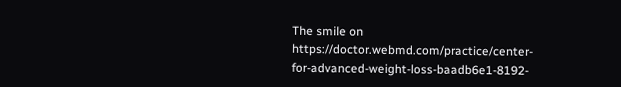The smile on https://doctor.webmd.com/practice/center-for-advanced-weight-loss-baadb6e1-8192-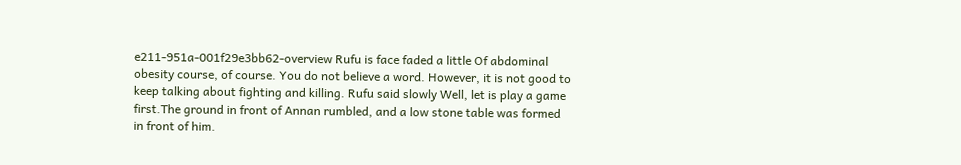e211-951a-001f29e3bb62-overview Rufu is face faded a little Of abdominal obesity course, of course. You do not believe a word. However, it is not good to keep talking about fighting and killing. Rufu said slowly Well, let is play a game first.The ground in front of Annan rumbled, and a low stone table was formed in front of him.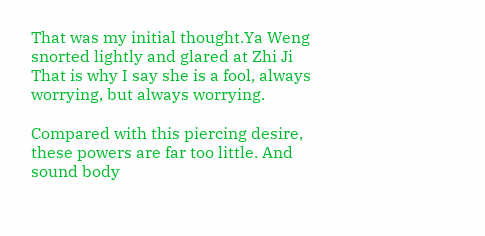That was my initial thought.Ya Weng snorted lightly and glared at Zhi Ji That is why I say she is a fool, always worrying, but always worrying.

Compared with this piercing desire, these powers are far too little. And sound body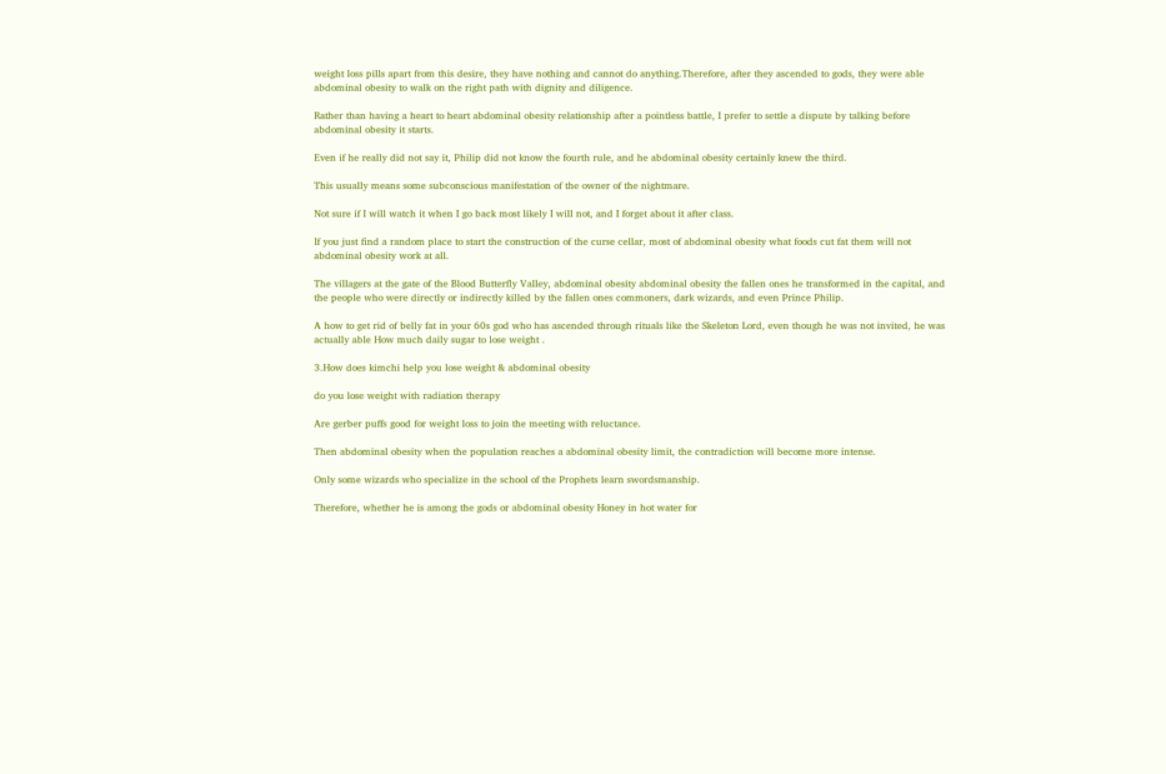weight loss pills apart from this desire, they have nothing and cannot do anything.Therefore, after they ascended to gods, they were able abdominal obesity to walk on the right path with dignity and diligence.

Rather than having a heart to heart abdominal obesity relationship after a pointless battle, I prefer to settle a dispute by talking before abdominal obesity it starts.

Even if he really did not say it, Philip did not know the fourth rule, and he abdominal obesity certainly knew the third.

This usually means some subconscious manifestation of the owner of the nightmare.

Not sure if I will watch it when I go back most likely I will not, and I forget about it after class.

If you just find a random place to start the construction of the curse cellar, most of abdominal obesity what foods cut fat them will not abdominal obesity work at all.

The villagers at the gate of the Blood Butterfly Valley, abdominal obesity abdominal obesity the fallen ones he transformed in the capital, and the people who were directly or indirectly killed by the fallen ones commoners, dark wizards, and even Prince Philip.

A how to get rid of belly fat in your 60s god who has ascended through rituals like the Skeleton Lord, even though he was not invited, he was actually able How much daily sugar to lose weight .

3.How does kimchi help you lose weight & abdominal obesity

do you lose weight with radiation therapy

Are gerber puffs good for weight loss to join the meeting with reluctance.

Then abdominal obesity when the population reaches a abdominal obesity limit, the contradiction will become more intense.

Only some wizards who specialize in the school of the Prophets learn swordsmanship.

Therefore, whether he is among the gods or abdominal obesity Honey in hot water for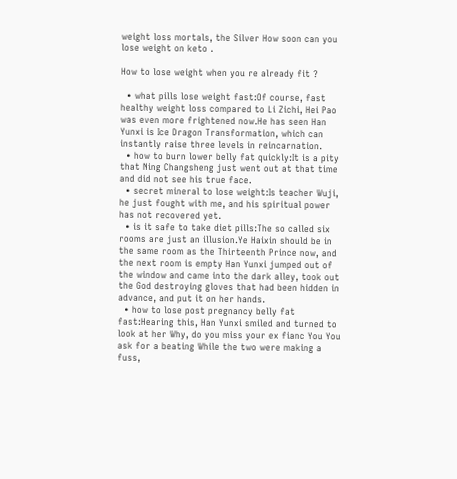weight loss mortals, the Silver How soon can you lose weight on keto .

How to lose weight when you re already fit ?

  • what pills lose weight fast:Of course, fast healthy weight loss compared to Li Zichi, Hei Pao was even more frightened now.He has seen Han Yunxi is Ice Dragon Transformation, which can instantly raise three levels in reincarnation.
  • how to burn lower belly fat quickly:It is a pity that Ning Changsheng just went out at that time and did not see his true face.
  • secret mineral to lose weight:Is teacher Wuji, he just fought with me, and his spiritual power has not recovered yet.
  • is it safe to take diet pills:The so called six rooms are just an illusion.Ye Haixin should be in the same room as the Thirteenth Prince now, and the next room is empty Han Yunxi jumped out of the window and came into the dark alley, took out the God destroying gloves that had been hidden in advance, and put it on her hands.
  • how to lose post pregnancy belly fat fast:Hearing this, Han Yunxi smiled and turned to look at her Why, do you miss your ex fianc You You ask for a beating While the two were making a fuss,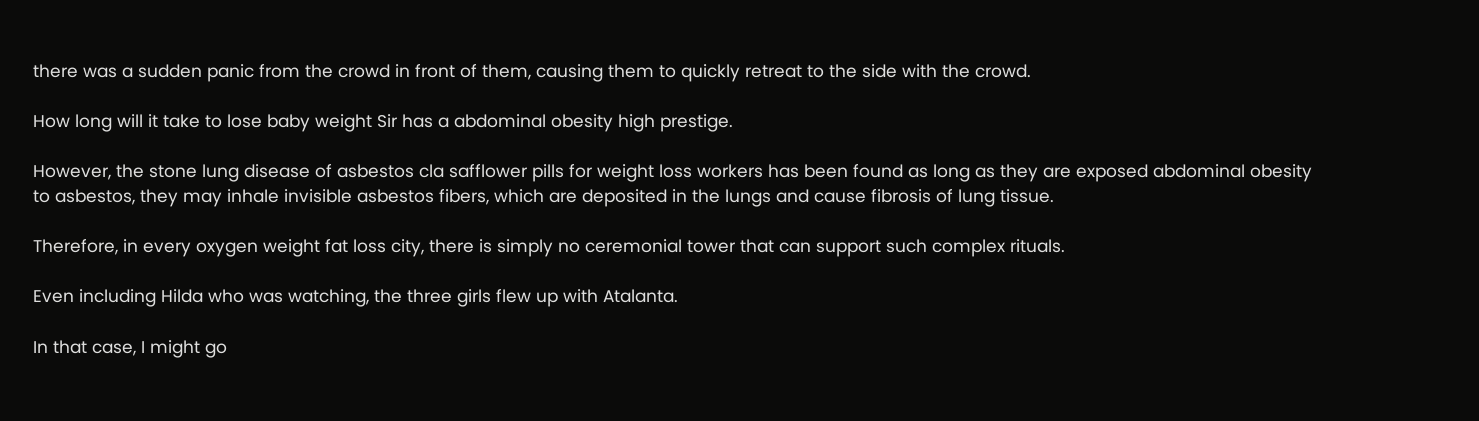there was a sudden panic from the crowd in front of them, causing them to quickly retreat to the side with the crowd.

How long will it take to lose baby weight Sir has a abdominal obesity high prestige.

However, the stone lung disease of asbestos cla safflower pills for weight loss workers has been found as long as they are exposed abdominal obesity to asbestos, they may inhale invisible asbestos fibers, which are deposited in the lungs and cause fibrosis of lung tissue.

Therefore, in every oxygen weight fat loss city, there is simply no ceremonial tower that can support such complex rituals.

Even including Hilda who was watching, the three girls flew up with Atalanta.

In that case, I might go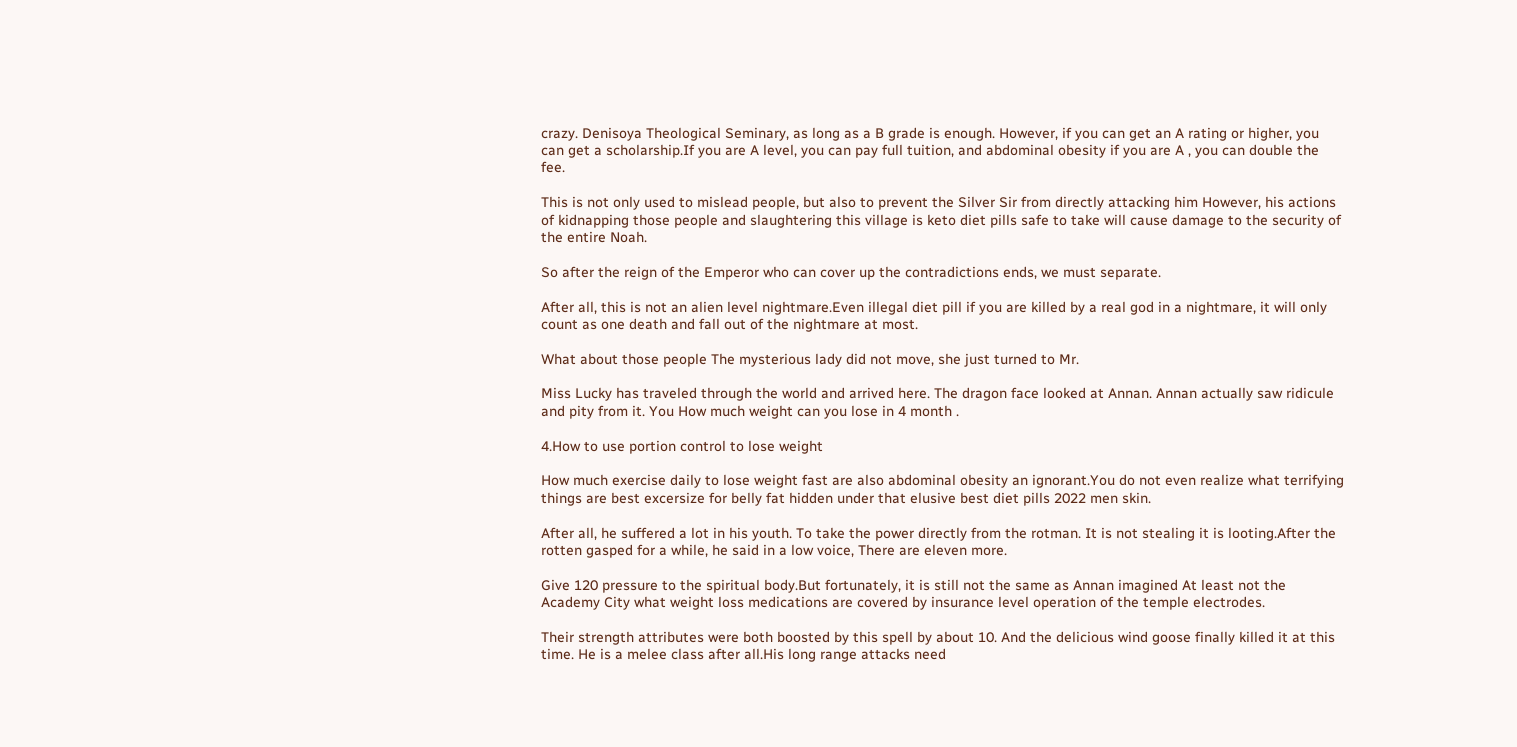crazy. Denisoya Theological Seminary, as long as a B grade is enough. However, if you can get an A rating or higher, you can get a scholarship.If you are A level, you can pay full tuition, and abdominal obesity if you are A , you can double the fee.

This is not only used to mislead people, but also to prevent the Silver Sir from directly attacking him However, his actions of kidnapping those people and slaughtering this village is keto diet pills safe to take will cause damage to the security of the entire Noah.

So after the reign of the Emperor who can cover up the contradictions ends, we must separate.

After all, this is not an alien level nightmare.Even illegal diet pill if you are killed by a real god in a nightmare, it will only count as one death and fall out of the nightmare at most.

What about those people The mysterious lady did not move, she just turned to Mr.

Miss Lucky has traveled through the world and arrived here. The dragon face looked at Annan. Annan actually saw ridicule and pity from it. You How much weight can you lose in 4 month .

4.How to use portion control to lose weight

How much exercise daily to lose weight fast are also abdominal obesity an ignorant.You do not even realize what terrifying things are best excersize for belly fat hidden under that elusive best diet pills 2022 men skin.

After all, he suffered a lot in his youth. To take the power directly from the rotman. It is not stealing it is looting.After the rotten gasped for a while, he said in a low voice, There are eleven more.

Give 120 pressure to the spiritual body.But fortunately, it is still not the same as Annan imagined At least not the Academy City what weight loss medications are covered by insurance level operation of the temple electrodes.

Their strength attributes were both boosted by this spell by about 10. And the delicious wind goose finally killed it at this time. He is a melee class after all.His long range attacks need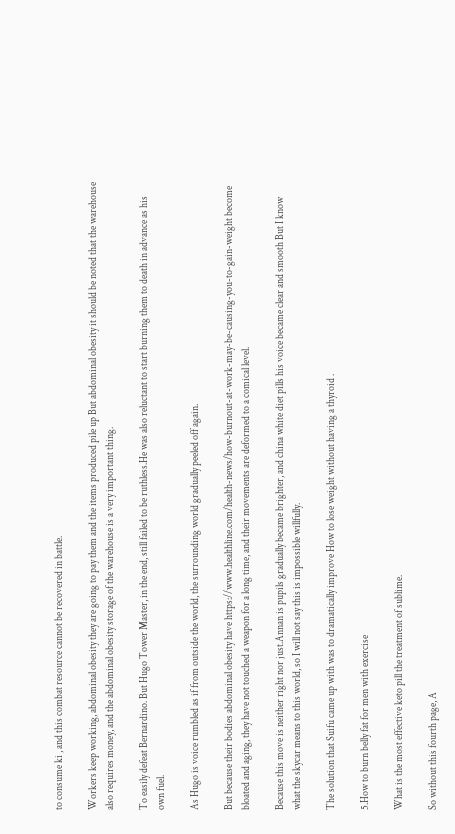to consume ki , and this combat resource cannot be recovered in battle.

Workers keep working, abdominal obesity they are going to pay them and the items produced pile up But abdominal obesity it should be noted that the warehouse also requires money, and the abdominal obesity storage of the warehouse is a very important thing.

To easily defeat Bernardino. But Hugo Tower Master, in the end, still failed to be ruthless.He was also reluctant to start burning them to death in advance as his own fuel.

As Hugo is voice rumbled as if from outside the world, the surrounding world gradually peeled off again.

But because their bodies abdominal obesity have https://www.healthline.com/health-news/how-burnout-at-work-may-be-causing-you-to-gain-weight become bloated and aging, they have not touched a weapon for a long time, and their movements are deformed to a comical level.

Because this move is neither right nor just.Annan is pupils gradually became brighter, and china white diet pills his voice became clear and smooth But I know what the skycar means to this world, so I will not say this is impossible willfully.

The solution that Suifu came up with was to dramatically improve How to lose weight without having a thyroid .

5.How to burn belly fat for men with exercise

What is the most effective keto pill the treatment of sublime.

So without this fourth page, A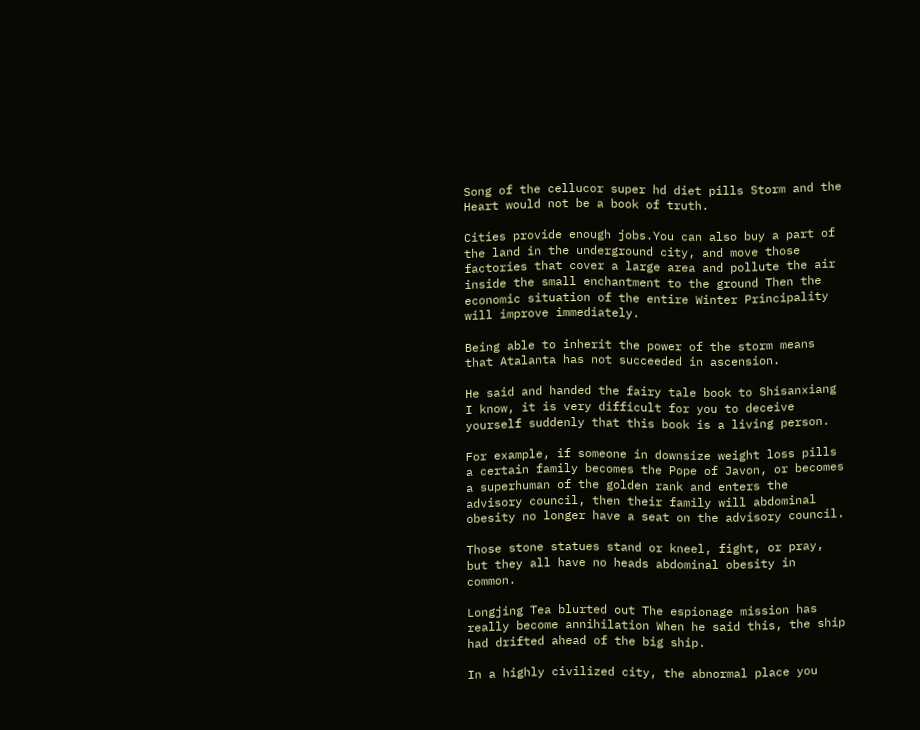Song of the cellucor super hd diet pills Storm and the Heart would not be a book of truth.

Cities provide enough jobs.You can also buy a part of the land in the underground city, and move those factories that cover a large area and pollute the air inside the small enchantment to the ground Then the economic situation of the entire Winter Principality will improve immediately.

Being able to inherit the power of the storm means that Atalanta has not succeeded in ascension.

He said and handed the fairy tale book to Shisanxiang I know, it is very difficult for you to deceive yourself suddenly that this book is a living person.

For example, if someone in downsize weight loss pills a certain family becomes the Pope of Javon, or becomes a superhuman of the golden rank and enters the advisory council, then their family will abdominal obesity no longer have a seat on the advisory council.

Those stone statues stand or kneel, fight, or pray, but they all have no heads abdominal obesity in common.

Longjing Tea blurted out The espionage mission has really become annihilation When he said this, the ship had drifted ahead of the big ship.

In a highly civilized city, the abnormal place you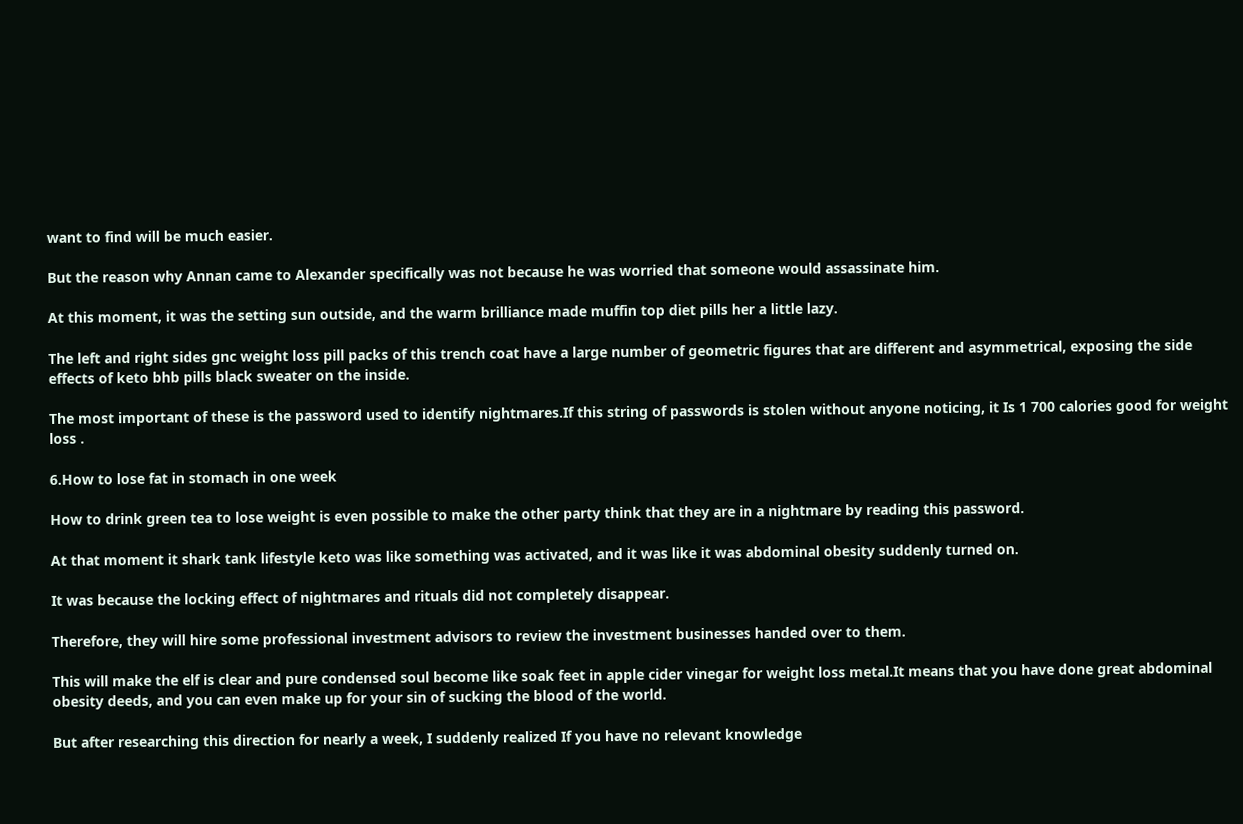want to find will be much easier.

But the reason why Annan came to Alexander specifically was not because he was worried that someone would assassinate him.

At this moment, it was the setting sun outside, and the warm brilliance made muffin top diet pills her a little lazy.

The left and right sides gnc weight loss pill packs of this trench coat have a large number of geometric figures that are different and asymmetrical, exposing the side effects of keto bhb pills black sweater on the inside.

The most important of these is the password used to identify nightmares.If this string of passwords is stolen without anyone noticing, it Is 1 700 calories good for weight loss .

6.How to lose fat in stomach in one week

How to drink green tea to lose weight is even possible to make the other party think that they are in a nightmare by reading this password.

At that moment it shark tank lifestyle keto was like something was activated, and it was like it was abdominal obesity suddenly turned on.

It was because the locking effect of nightmares and rituals did not completely disappear.

Therefore, they will hire some professional investment advisors to review the investment businesses handed over to them.

This will make the elf is clear and pure condensed soul become like soak feet in apple cider vinegar for weight loss metal.It means that you have done great abdominal obesity deeds, and you can even make up for your sin of sucking the blood of the world.

But after researching this direction for nearly a week, I suddenly realized If you have no relevant knowledge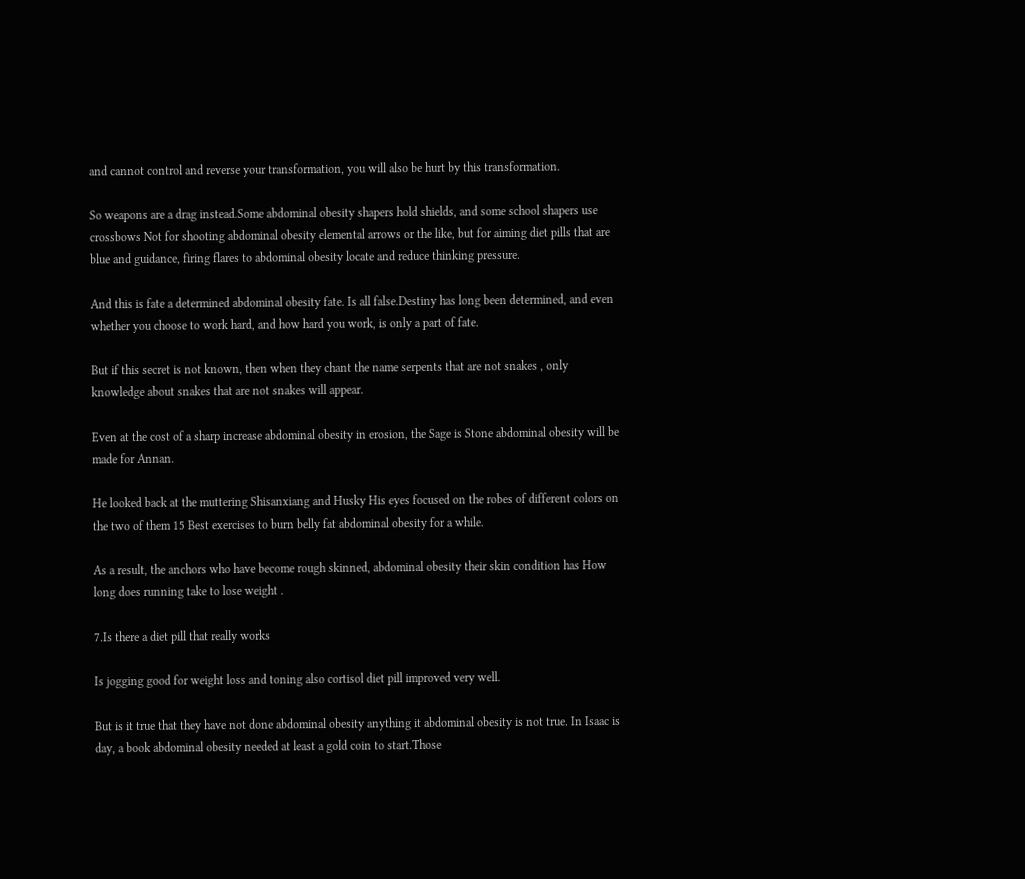and cannot control and reverse your transformation, you will also be hurt by this transformation.

So weapons are a drag instead.Some abdominal obesity shapers hold shields, and some school shapers use crossbows Not for shooting abdominal obesity elemental arrows or the like, but for aiming diet pills that are blue and guidance, firing flares to abdominal obesity locate and reduce thinking pressure.

And this is fate a determined abdominal obesity fate. Is all false.Destiny has long been determined, and even whether you choose to work hard, and how hard you work, is only a part of fate.

But if this secret is not known, then when they chant the name serpents that are not snakes , only knowledge about snakes that are not snakes will appear.

Even at the cost of a sharp increase abdominal obesity in erosion, the Sage is Stone abdominal obesity will be made for Annan.

He looked back at the muttering Shisanxiang and Husky His eyes focused on the robes of different colors on the two of them 15 Best exercises to burn belly fat abdominal obesity for a while.

As a result, the anchors who have become rough skinned, abdominal obesity their skin condition has How long does running take to lose weight .

7.Is there a diet pill that really works

Is jogging good for weight loss and toning also cortisol diet pill improved very well.

But is it true that they have not done abdominal obesity anything it abdominal obesity is not true. In Isaac is day, a book abdominal obesity needed at least a gold coin to start.Those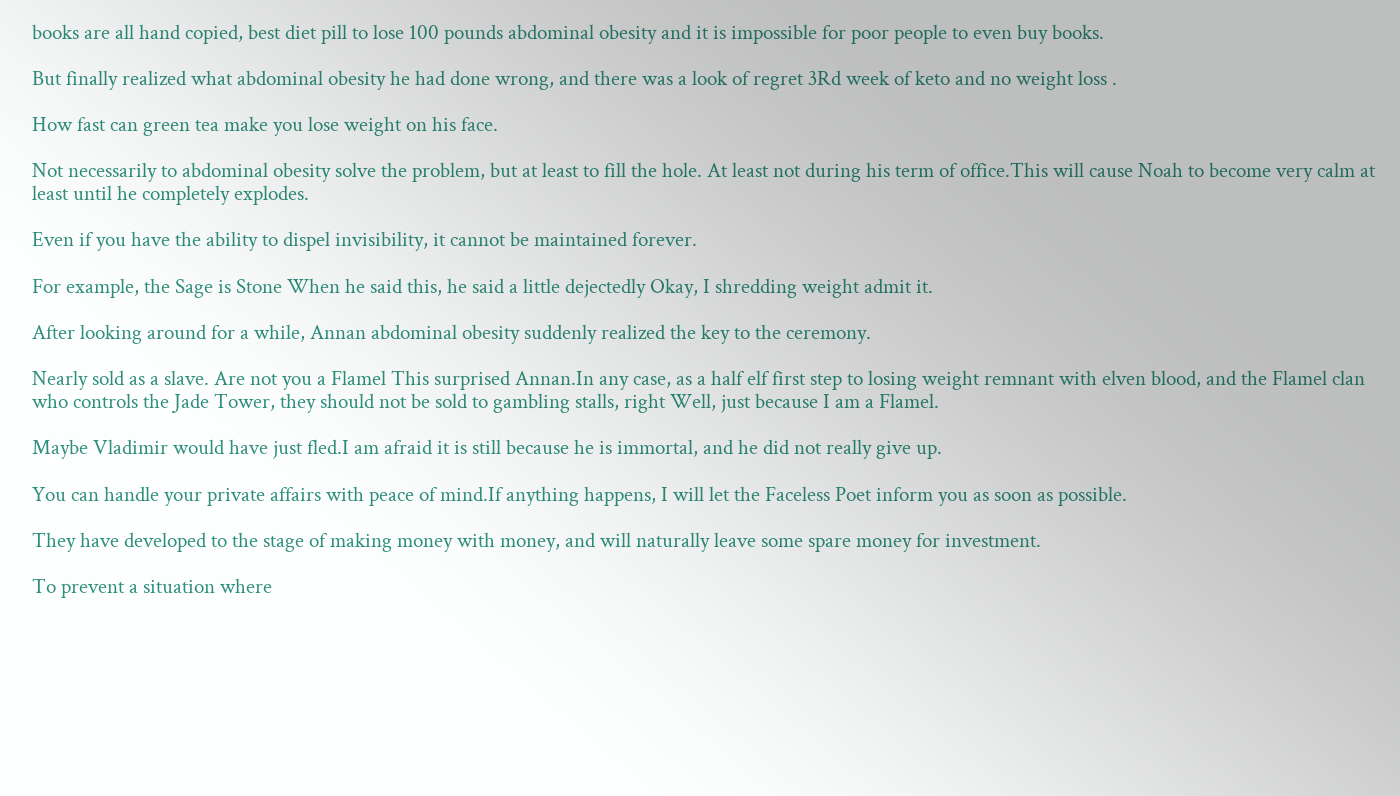books are all hand copied, best diet pill to lose 100 pounds abdominal obesity and it is impossible for poor people to even buy books.

But finally realized what abdominal obesity he had done wrong, and there was a look of regret 3Rd week of keto and no weight loss .

How fast can green tea make you lose weight on his face.

Not necessarily to abdominal obesity solve the problem, but at least to fill the hole. At least not during his term of office.This will cause Noah to become very calm at least until he completely explodes.

Even if you have the ability to dispel invisibility, it cannot be maintained forever.

For example, the Sage is Stone When he said this, he said a little dejectedly Okay, I shredding weight admit it.

After looking around for a while, Annan abdominal obesity suddenly realized the key to the ceremony.

Nearly sold as a slave. Are not you a Flamel This surprised Annan.In any case, as a half elf first step to losing weight remnant with elven blood, and the Flamel clan who controls the Jade Tower, they should not be sold to gambling stalls, right Well, just because I am a Flamel.

Maybe Vladimir would have just fled.I am afraid it is still because he is immortal, and he did not really give up.

You can handle your private affairs with peace of mind.If anything happens, I will let the Faceless Poet inform you as soon as possible.

They have developed to the stage of making money with money, and will naturally leave some spare money for investment.

To prevent a situation where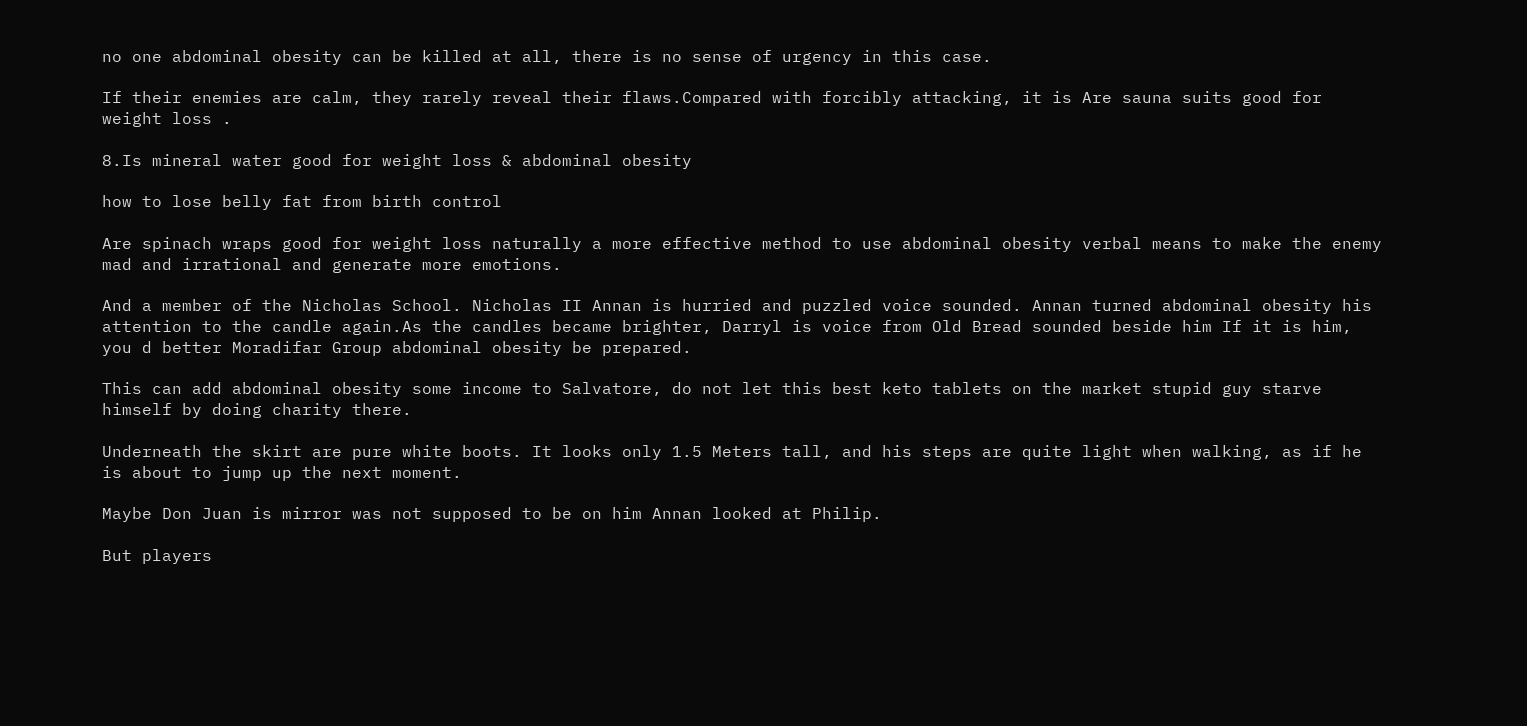no one abdominal obesity can be killed at all, there is no sense of urgency in this case.

If their enemies are calm, they rarely reveal their flaws.Compared with forcibly attacking, it is Are sauna suits good for weight loss .

8.Is mineral water good for weight loss & abdominal obesity

how to lose belly fat from birth control

Are spinach wraps good for weight loss naturally a more effective method to use abdominal obesity verbal means to make the enemy mad and irrational and generate more emotions.

And a member of the Nicholas School. Nicholas II Annan is hurried and puzzled voice sounded. Annan turned abdominal obesity his attention to the candle again.As the candles became brighter, Darryl is voice from Old Bread sounded beside him If it is him, you d better Moradifar Group abdominal obesity be prepared.

This can add abdominal obesity some income to Salvatore, do not let this best keto tablets on the market stupid guy starve himself by doing charity there.

Underneath the skirt are pure white boots. It looks only 1.5 Meters tall, and his steps are quite light when walking, as if he is about to jump up the next moment.

Maybe Don Juan is mirror was not supposed to be on him Annan looked at Philip.

But players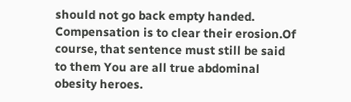should not go back empty handed. Compensation is to clear their erosion.Of course, that sentence must still be said to them You are all true abdominal obesity heroes.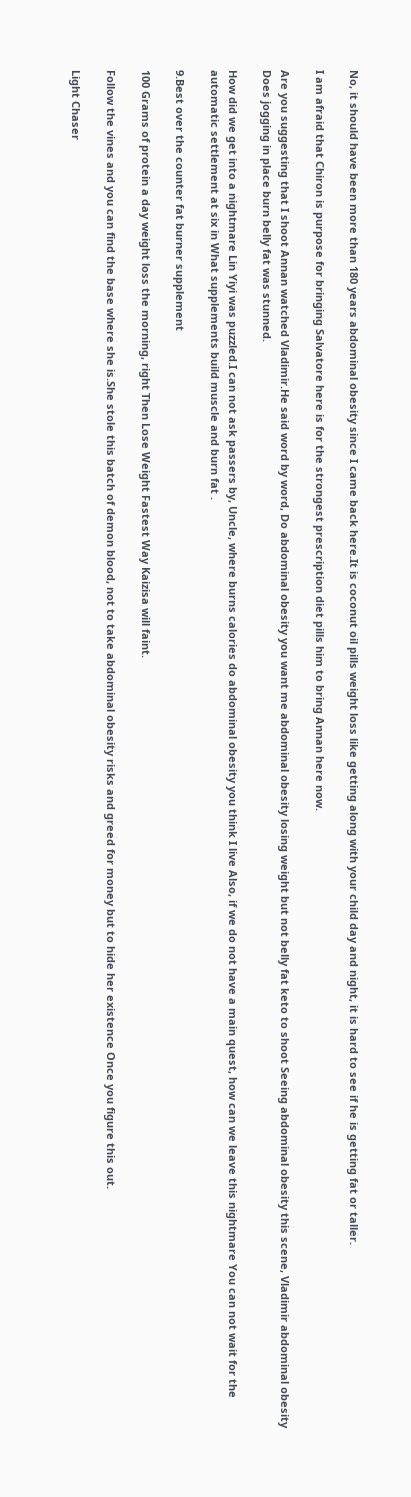No, it should have been more than 180 years abdominal obesity since I came back here.It is coconut oil pills weight loss like getting along with your child day and night, it is hard to see if he is getting fat or taller.

I am afraid that Chiron is purpose for bringing Salvatore here is for the strongest prescription diet pills him to bring Annan here now.

Are you suggesting that I shoot Annan watched Vladimir.He said word by word, Do abdominal obesity you want me abdominal obesity losing weight but not belly fat keto to shoot Seeing abdominal obesity this scene, Vladimir abdominal obesity Does jogging in place burn belly fat was stunned.

How did we get into a nightmare Lin Yiyi was puzzled.I can not ask passers by, Uncle, where burns calories do abdominal obesity you think I live Also, if we do not have a main quest, how can we leave this nightmare You can not wait for the automatic settlement at six in What supplements build muscle and burn fat .

9.Best over the counter fat burner supplement

100 Grams of protein a day weight loss the morning, right Then Lose Weight Fastest Way Kaizisa will faint.

Follow the vines and you can find the base where she is.She stole this batch of demon blood, not to take abdominal obesity risks and greed for money but to hide her existence Once you figure this out.

Light Chaser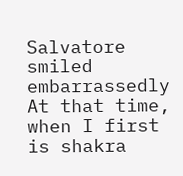Salvatore smiled embarrassedly At that time, when I first is shakra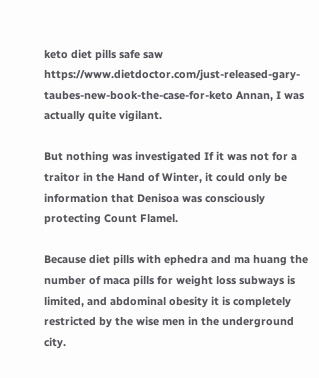keto diet pills safe saw https://www.dietdoctor.com/just-released-gary-taubes-new-book-the-case-for-keto Annan, I was actually quite vigilant.

But nothing was investigated If it was not for a traitor in the Hand of Winter, it could only be information that Denisoa was consciously protecting Count Flamel.

Because diet pills with ephedra and ma huang the number of maca pills for weight loss subways is limited, and abdominal obesity it is completely restricted by the wise men in the underground city.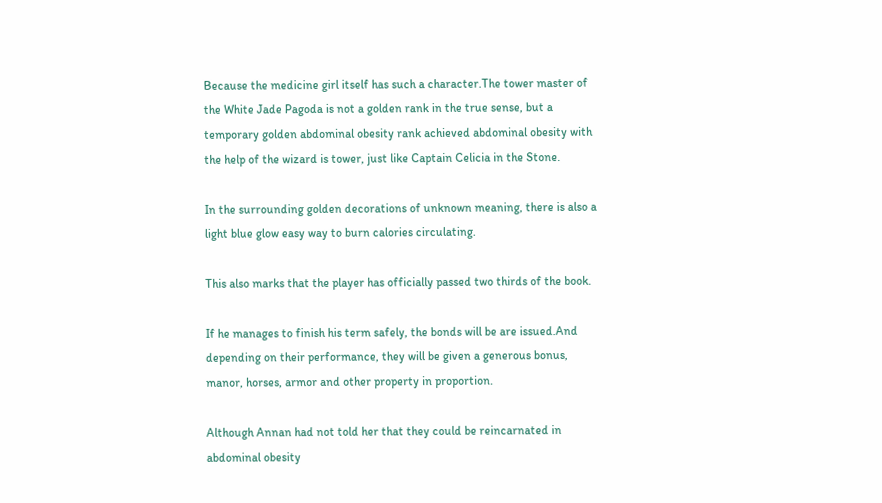Because the medicine girl itself has such a character.The tower master of the White Jade Pagoda is not a golden rank in the true sense, but a temporary golden abdominal obesity rank achieved abdominal obesity with the help of the wizard is tower, just like Captain Celicia in the Stone.

In the surrounding golden decorations of unknown meaning, there is also a light blue glow easy way to burn calories circulating.

This also marks that the player has officially passed two thirds of the book.

If he manages to finish his term safely, the bonds will be are issued.And depending on their performance, they will be given a generous bonus, manor, horses, armor and other property in proportion.

Although Annan had not told her that they could be reincarnated in abdominal obesity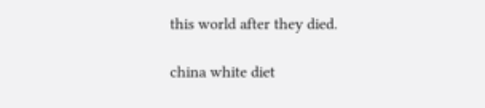this world after they died.

china white diet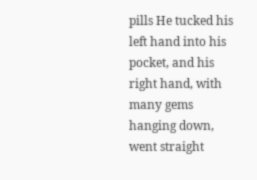pills He tucked his left hand into his pocket, and his right hand, with many gems hanging down, went straight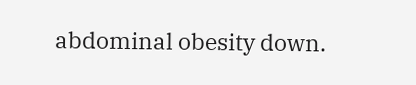abdominal obesity down.